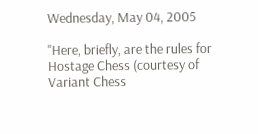Wednesday, May 04, 2005

"Here, briefly, are the rules for Hostage Chess (courtesy of Variant Chess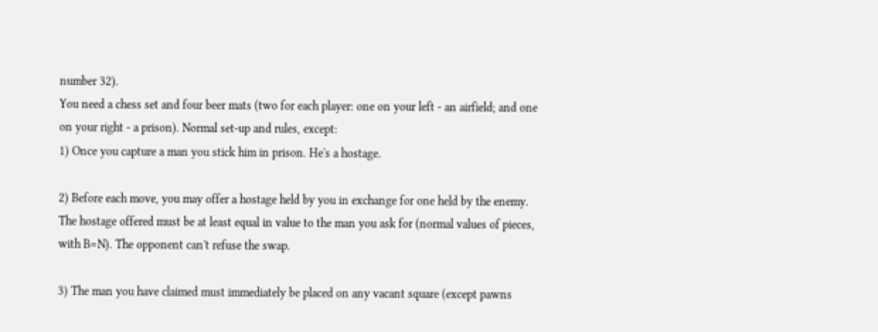number 32).
You need a chess set and four beer mats (two for each player: one on your left - an airfield; and one on your right - a prison). Normal set-up and rules, except:
1) Once you capture a man you stick him in prison. He's a hostage.

2) Before each move, you may offer a hostage held by you in exchange for one held by the enemy. The hostage offered must be at least equal in value to the man you ask for (normal values of pieces, with B=N). The opponent can't refuse the swap.

3) The man you have claimed must immediately be placed on any vacant square (except pawns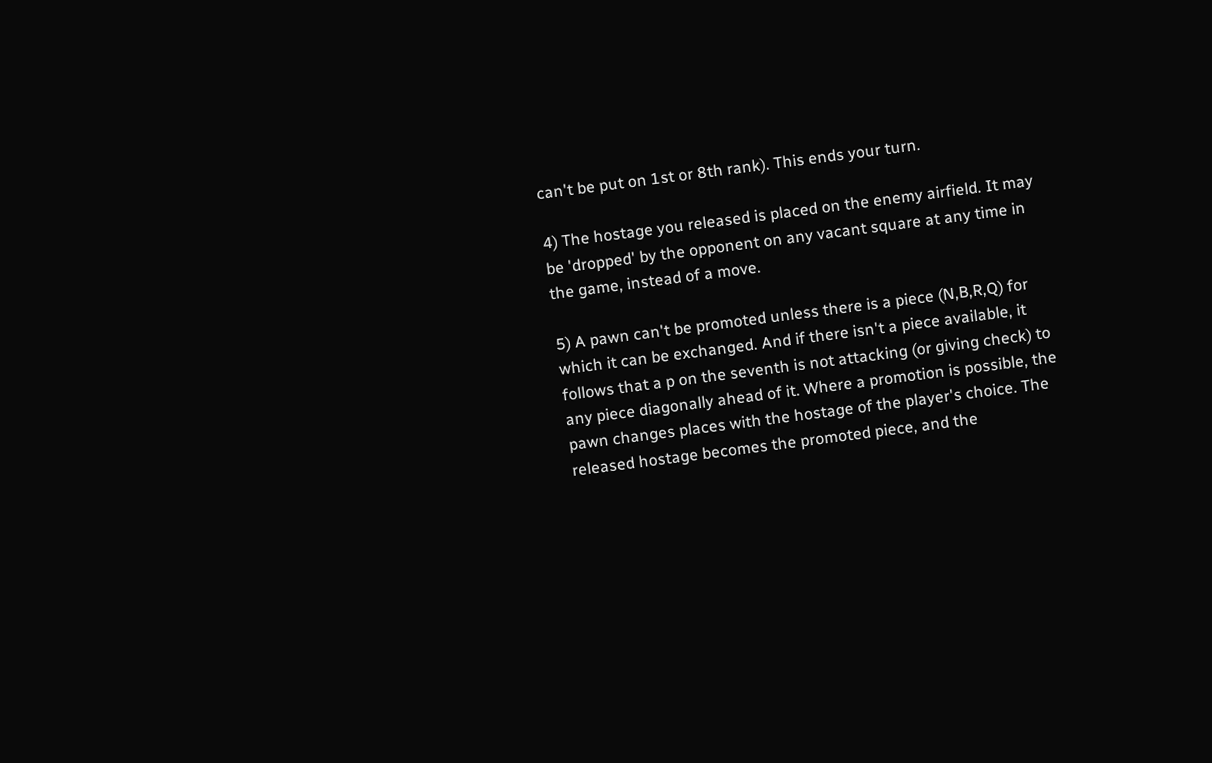can't be put on 1st or 8th rank). This ends your turn.

4) The hostage you released is placed on the enemy airfield. It may be 'dropped' by the opponent on any vacant square at any time in the game, instead of a move.

5) A pawn can't be promoted unless there is a piece (N,B,R,Q) for which it can be exchanged. And if there isn't a piece available, it follows that a p on the seventh is not attacking (or giving check) to any piece diagonally ahead of it. Where a promotion is possible, the pawn changes places with the hostage of the player's choice. The released hostage becomes the promoted piece, and the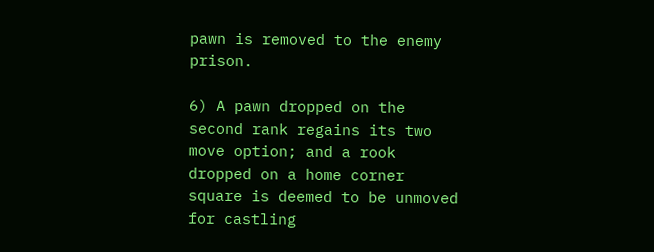pawn is removed to the enemy prison.

6) A pawn dropped on the second rank regains its two move option; and a rook dropped on a home corner square is deemed to be unmoved for castling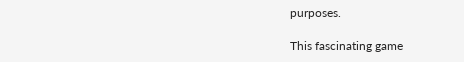purposes.

This fascinating game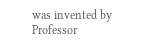was invented by Professor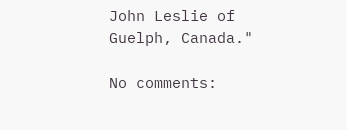John Leslie of Guelph, Canada."

No comments: